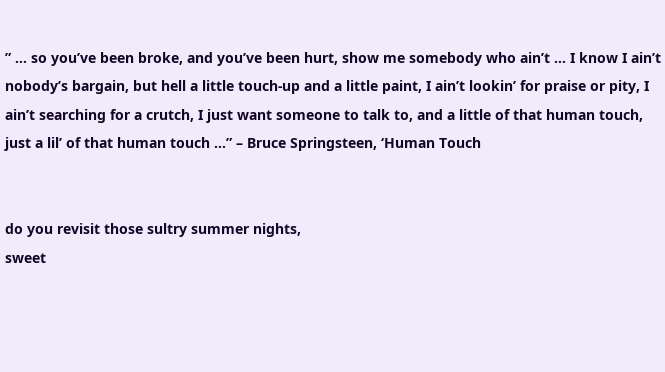” … so you’ve been broke, and you’ve been hurt, show me somebody who ain’t … I know I ain’t nobody’s bargain, but hell a little touch-up and a little paint, I ain’t lookin’ for praise or pity, I ain’t searching for a crutch, I just want someone to talk to, and a little of that human touch, just a lil’ of that human touch …” – Bruce Springsteen, ‘Human Touch


do you revisit those sultry summer nights,
sweet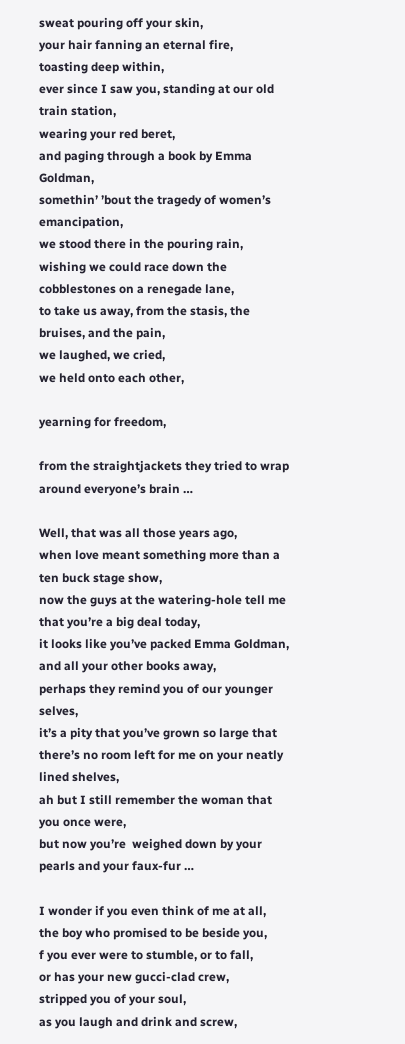sweat pouring off your skin,
your hair fanning an eternal fire,
toasting deep within,
ever since I saw you, standing at our old train station,
wearing your red beret,
and paging through a book by Emma Goldman,
somethin’ ’bout the tragedy of women’s emancipation,
we stood there in the pouring rain,
wishing we could race down the cobblestones on a renegade lane,
to take us away, from the stasis, the bruises, and the pain,
we laughed, we cried,
we held onto each other,

yearning for freedom,

from the straightjackets they tried to wrap around everyone’s brain …

Well, that was all those years ago,
when love meant something more than a ten buck stage show,
now the guys at the watering-hole tell me that you’re a big deal today,
it looks like you’ve packed Emma Goldman, and all your other books away,
perhaps they remind you of our younger selves,
it’s a pity that you’ve grown so large that there’s no room left for me on your neatly lined shelves,
ah but I still remember the woman that you once were,
but now you’re  weighed down by your pearls and your faux-fur …

I wonder if you even think of me at all,
the boy who promised to be beside you,
f you ever were to stumble, or to fall,
or has your new gucci-clad crew,
stripped you of your soul,
as you laugh and drink and screw,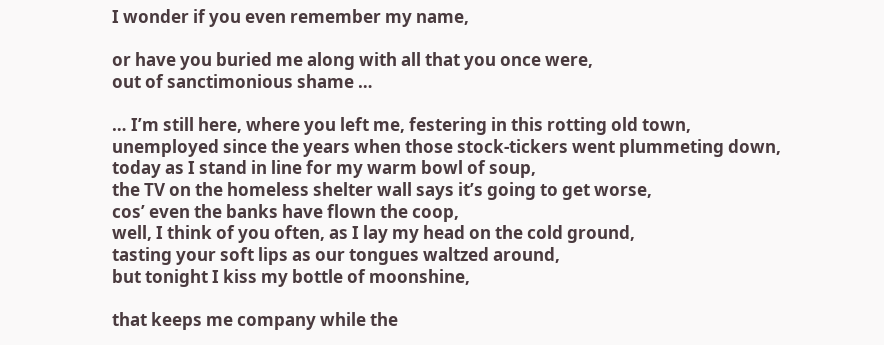I wonder if you even remember my name,

or have you buried me along with all that you once were,
out of sanctimonious shame …

… I’m still here, where you left me, festering in this rotting old town,
unemployed since the years when those stock-tickers went plummeting down,
today as I stand in line for my warm bowl of soup,
the TV on the homeless shelter wall says it’s going to get worse,
cos’ even the banks have flown the coop,
well, I think of you often, as I lay my head on the cold ground,
tasting your soft lips as our tongues waltzed around,
but tonight I kiss my bottle of moonshine,

that keeps me company while the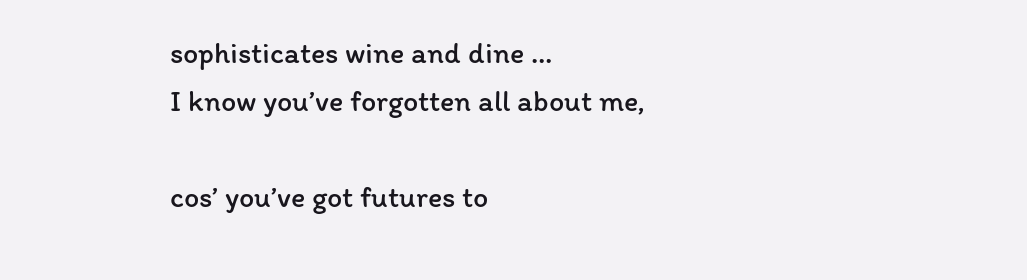sophisticates wine and dine …
I know you’ve forgotten all about me,

cos’ you’ve got futures to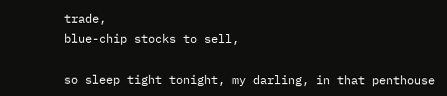trade,
blue-chip stocks to sell,

so sleep tight tonight, my darling, in that penthouse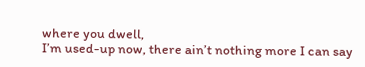where you dwell,
I’m used-up now, there ain’t nothing more I can say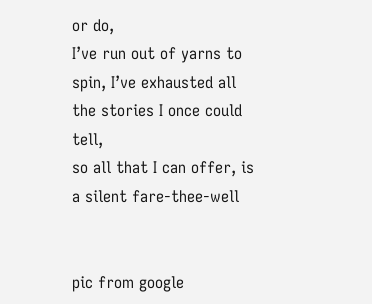or do,
I’ve run out of yarns to spin, I’ve exhausted all the stories I once could tell,
so all that I can offer, is a silent fare-thee-well


pic from google